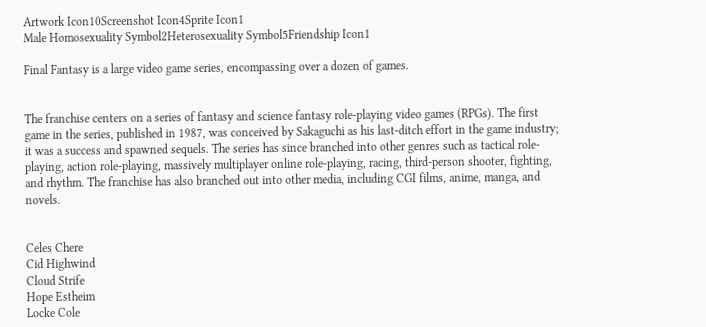Artwork Icon10Screenshot Icon4Sprite Icon1
Male Homosexuality Symbol2Heterosexuality Symbol5Friendship Icon1

Final Fantasy is a large video game series, encompassing over a dozen of games.


The franchise centers on a series of fantasy and science fantasy role-playing video games (RPGs). The first game in the series, published in 1987, was conceived by Sakaguchi as his last-ditch effort in the game industry; it was a success and spawned sequels. The series has since branched into other genres such as tactical role-playing, action role-playing, massively multiplayer online role-playing, racing, third-person shooter, fighting, and rhythm. The franchise has also branched out into other media, including CGI films, anime, manga, and novels.


Celes Chere
Cid Highwind
Cloud Strife
Hope Estheim
Locke Cole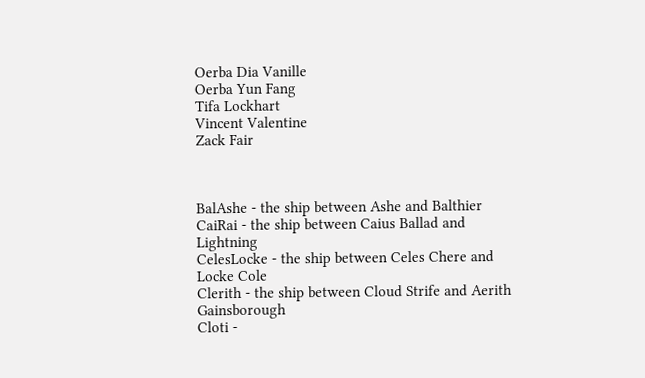Oerba Dia Vanille
Oerba Yun Fang
Tifa Lockhart
Vincent Valentine
Zack Fair



BalAshe - the ship between Ashe and Balthier
CaiRai - the ship between Caius Ballad and Lightning
CelesLocke - the ship between Celes Chere and Locke Cole
Clerith - the ship between Cloud Strife and Aerith Gainsborough
Cloti -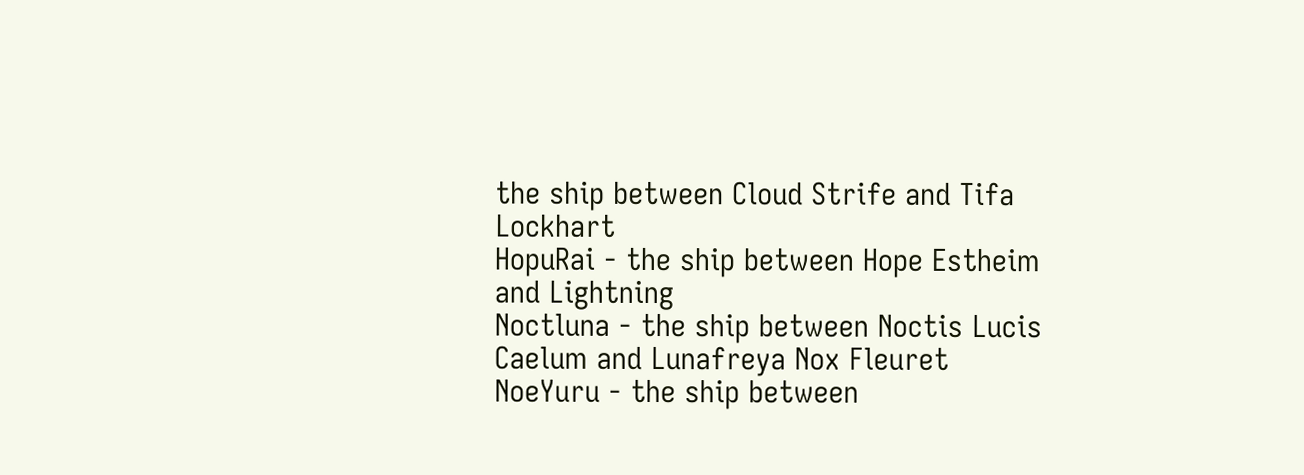the ship between Cloud Strife and Tifa Lockhart
HopuRai - the ship between Hope Estheim and Lightning
Noctluna - the ship between Noctis Lucis Caelum and Lunafreya Nox Fleuret
NoeYuru - the ship between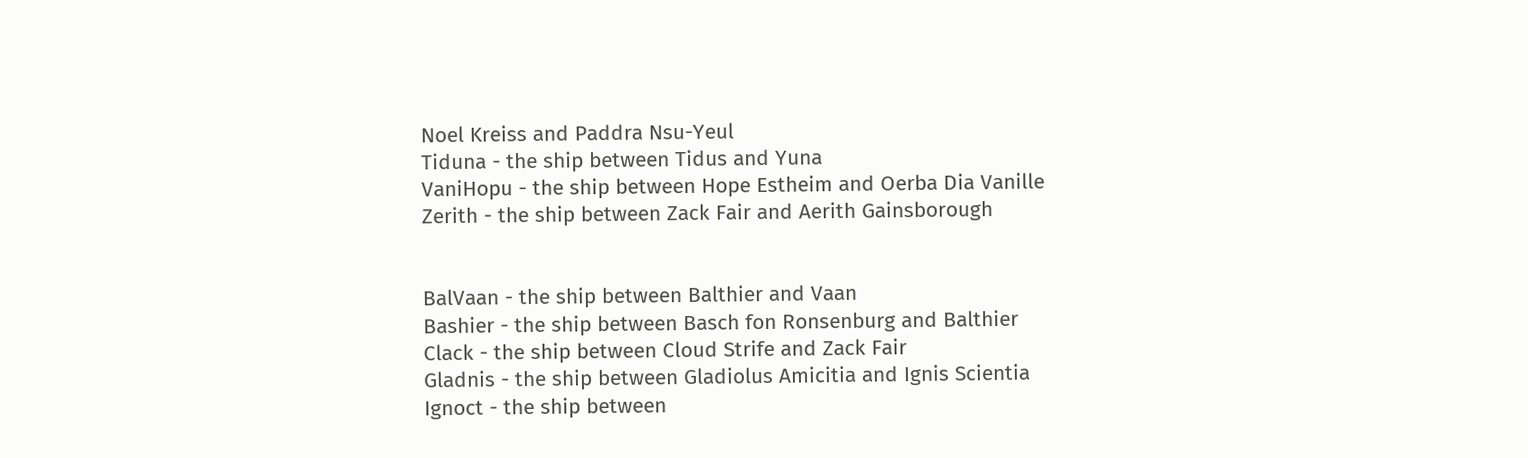Noel Kreiss and Paddra Nsu-Yeul
Tiduna - the ship between Tidus and Yuna
VaniHopu - the ship between Hope Estheim and Oerba Dia Vanille
Zerith - the ship between Zack Fair and Aerith Gainsborough


BalVaan - the ship between Balthier and Vaan
Bashier - the ship between Basch fon Ronsenburg and Balthier
Clack - the ship between Cloud Strife and Zack Fair
Gladnis - the ship between Gladiolus Amicitia and Ignis Scientia
Ignoct - the ship between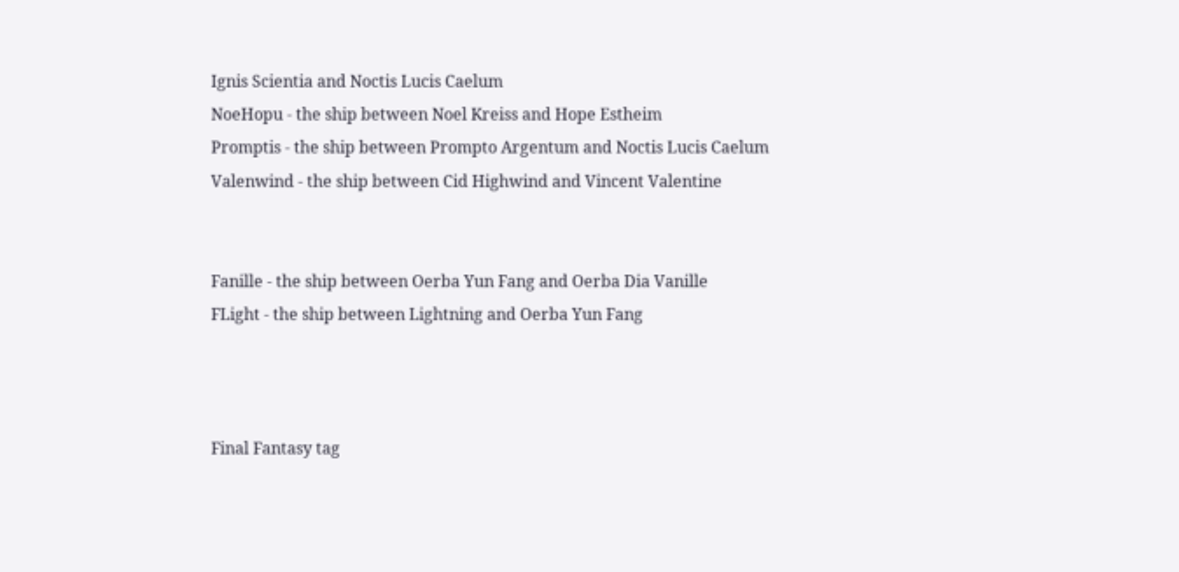Ignis Scientia and Noctis Lucis Caelum
NoeHopu - the ship between Noel Kreiss and Hope Estheim
Promptis - the ship between Prompto Argentum and Noctis Lucis Caelum
Valenwind - the ship between Cid Highwind and Vincent Valentine


Fanille - the ship between Oerba Yun Fang and Oerba Dia Vanille
FLight - the ship between Lightning and Oerba Yun Fang



Final Fantasy tag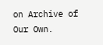on Archive of Our Own.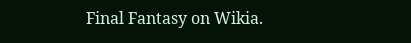Final Fantasy on Wikia.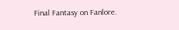Final Fantasy on Fanlore.